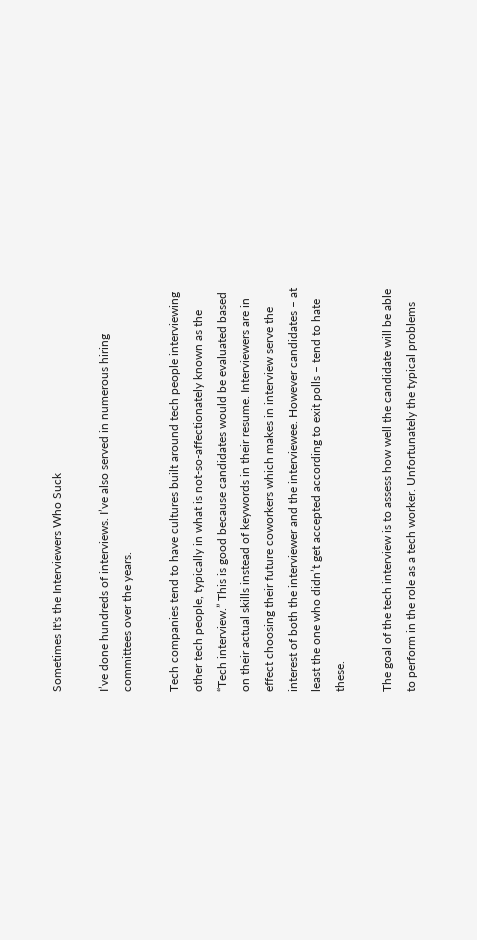Sometimes It's the Interviewers Who Suck

I’ve done hundreds of interviews. I’ve also served in numerous hiring committees over the years.

Tech companies tend to have cultures built around tech people interviewing other tech people, typically in what is not-so-affectionately known as the “Tech interview.” This is good because candidates would be evaluated based on their actual skills instead of keywords in their resume. Interviewers are in effect choosing their future coworkers which makes in interview serve the interest of both the interviewer and the interviewee. However candidates – at least the one who didn’t get accepted according to exit polls – tend to hate these.

The goal of the tech interview is to assess how well the candidate will be able to perform in the role as a tech worker. Unfortunately the typical problems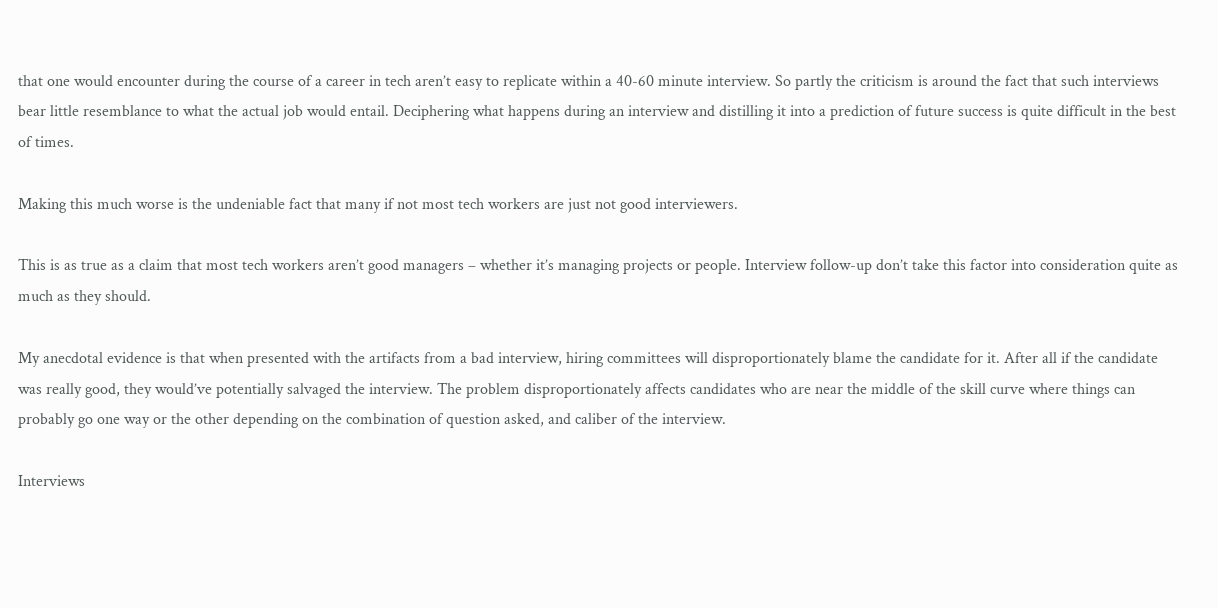that one would encounter during the course of a career in tech aren’t easy to replicate within a 40-60 minute interview. So partly the criticism is around the fact that such interviews bear little resemblance to what the actual job would entail. Deciphering what happens during an interview and distilling it into a prediction of future success is quite difficult in the best of times.

Making this much worse is the undeniable fact that many if not most tech workers are just not good interviewers.

This is as true as a claim that most tech workers aren’t good managers – whether it’s managing projects or people. Interview follow-up don’t take this factor into consideration quite as much as they should.

My anecdotal evidence is that when presented with the artifacts from a bad interview, hiring committees will disproportionately blame the candidate for it. After all if the candidate was really good, they would’ve potentially salvaged the interview. The problem disproportionately affects candidates who are near the middle of the skill curve where things can probably go one way or the other depending on the combination of question asked, and caliber of the interview.

Interviews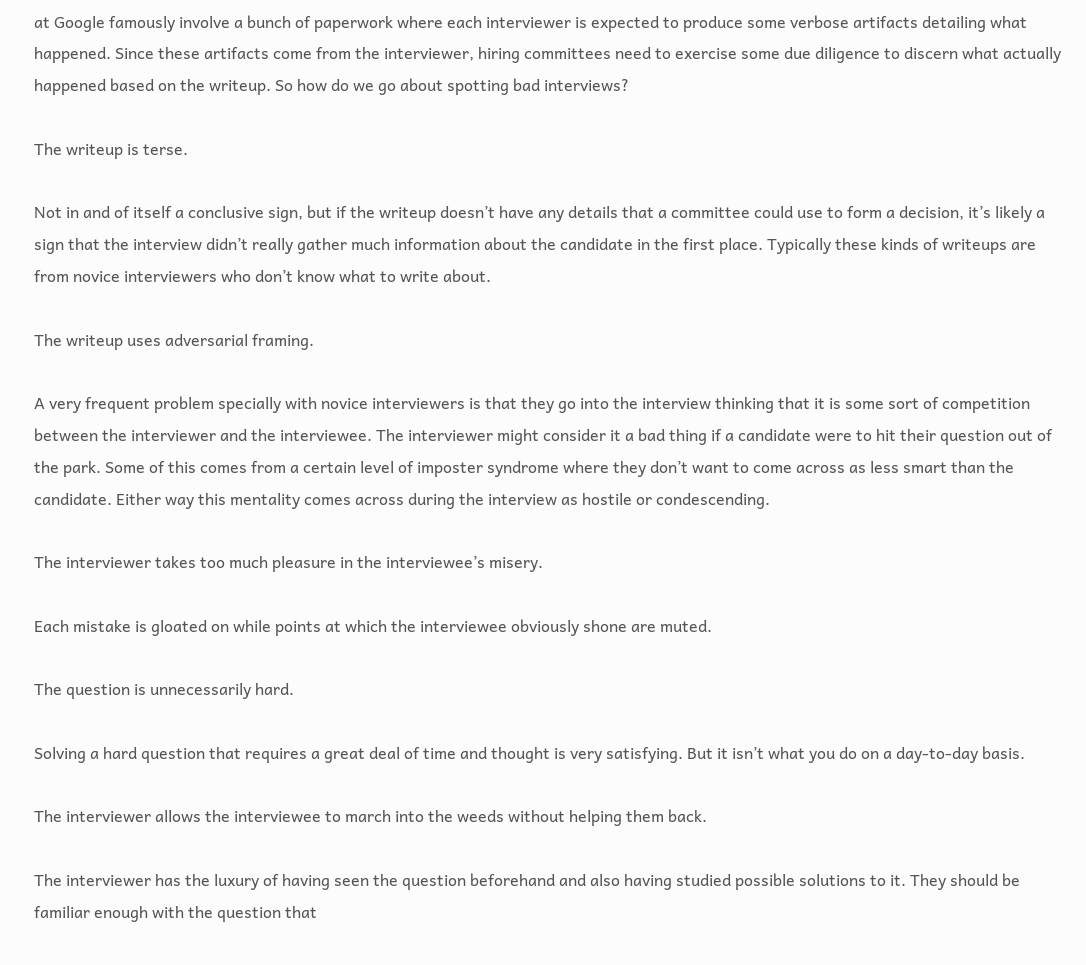at Google famously involve a bunch of paperwork where each interviewer is expected to produce some verbose artifacts detailing what happened. Since these artifacts come from the interviewer, hiring committees need to exercise some due diligence to discern what actually happened based on the writeup. So how do we go about spotting bad interviews?

The writeup is terse.

Not in and of itself a conclusive sign, but if the writeup doesn’t have any details that a committee could use to form a decision, it’s likely a sign that the interview didn’t really gather much information about the candidate in the first place. Typically these kinds of writeups are from novice interviewers who don’t know what to write about.

The writeup uses adversarial framing.

A very frequent problem specially with novice interviewers is that they go into the interview thinking that it is some sort of competition between the interviewer and the interviewee. The interviewer might consider it a bad thing if a candidate were to hit their question out of the park. Some of this comes from a certain level of imposter syndrome where they don’t want to come across as less smart than the candidate. Either way this mentality comes across during the interview as hostile or condescending.

The interviewer takes too much pleasure in the interviewee’s misery.

Each mistake is gloated on while points at which the interviewee obviously shone are muted.

The question is unnecessarily hard.

Solving a hard question that requires a great deal of time and thought is very satisfying. But it isn’t what you do on a day-to-day basis.

The interviewer allows the interviewee to march into the weeds without helping them back.

The interviewer has the luxury of having seen the question beforehand and also having studied possible solutions to it. They should be familiar enough with the question that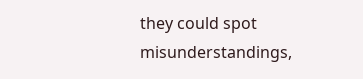they could spot misunderstandings,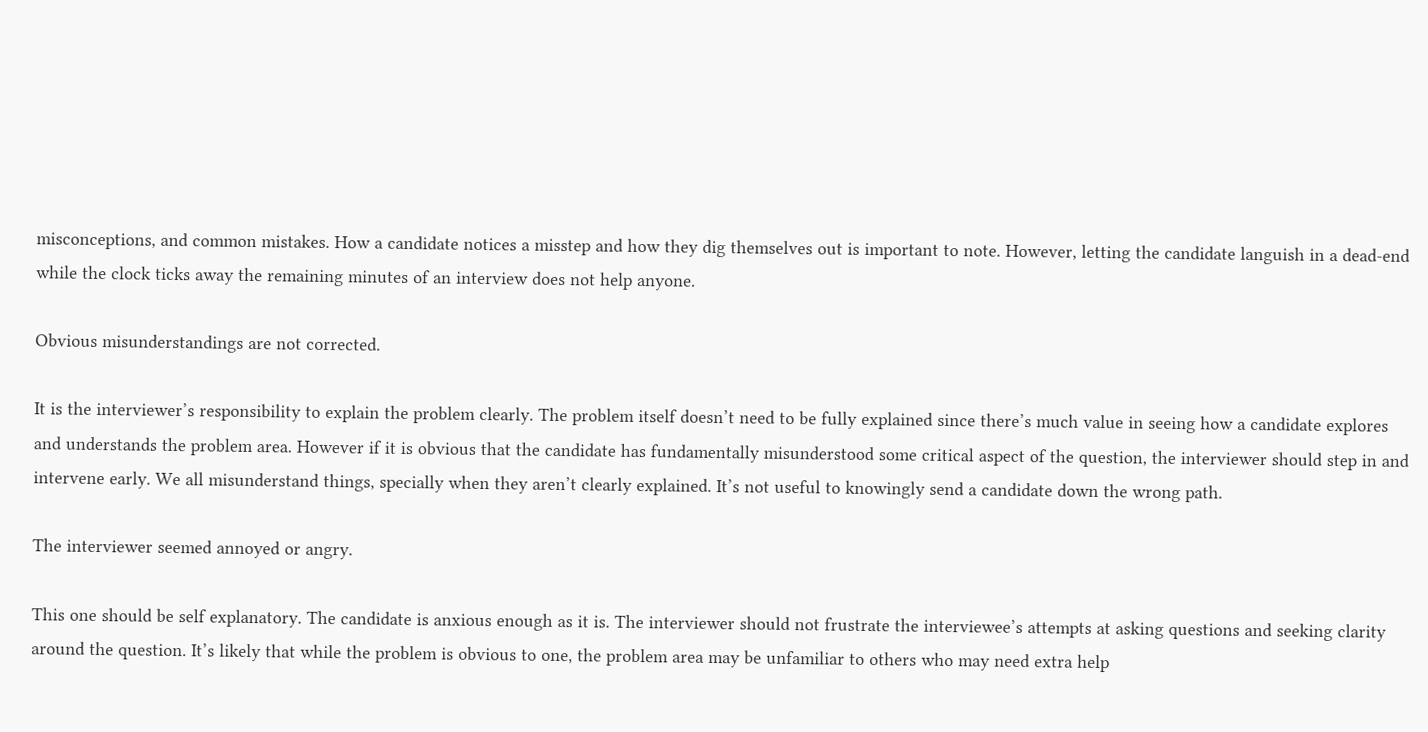misconceptions, and common mistakes. How a candidate notices a misstep and how they dig themselves out is important to note. However, letting the candidate languish in a dead-end while the clock ticks away the remaining minutes of an interview does not help anyone.

Obvious misunderstandings are not corrected.

It is the interviewer’s responsibility to explain the problem clearly. The problem itself doesn’t need to be fully explained since there’s much value in seeing how a candidate explores and understands the problem area. However if it is obvious that the candidate has fundamentally misunderstood some critical aspect of the question, the interviewer should step in and intervene early. We all misunderstand things, specially when they aren’t clearly explained. It’s not useful to knowingly send a candidate down the wrong path.

The interviewer seemed annoyed or angry.

This one should be self explanatory. The candidate is anxious enough as it is. The interviewer should not frustrate the interviewee’s attempts at asking questions and seeking clarity around the question. It’s likely that while the problem is obvious to one, the problem area may be unfamiliar to others who may need extra help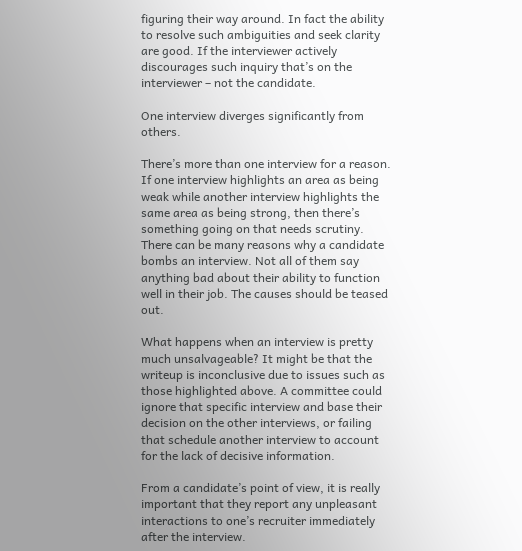figuring their way around. In fact the ability to resolve such ambiguities and seek clarity are good. If the interviewer actively discourages such inquiry that’s on the interviewer – not the candidate.

One interview diverges significantly from others.

There’s more than one interview for a reason. If one interview highlights an area as being weak while another interview highlights the same area as being strong, then there’s something going on that needs scrutiny. There can be many reasons why a candidate bombs an interview. Not all of them say anything bad about their ability to function well in their job. The causes should be teased out.

What happens when an interview is pretty much unsalvageable? It might be that the writeup is inconclusive due to issues such as those highlighted above. A committee could ignore that specific interview and base their decision on the other interviews, or failing that schedule another interview to account for the lack of decisive information.

From a candidate’s point of view, it is really important that they report any unpleasant interactions to one’s recruiter immediately after the interview.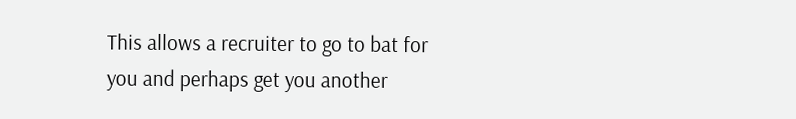This allows a recruiter to go to bat for you and perhaps get you another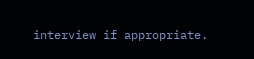interview if appropriate.